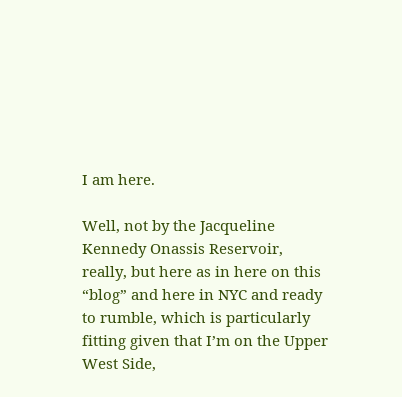I am here.

Well, not by the Jacqueline Kennedy Onassis Reservoir, really, but here as in here on this “blog” and here in NYC and ready to rumble, which is particularly fitting given that I’m on the Upper West Side,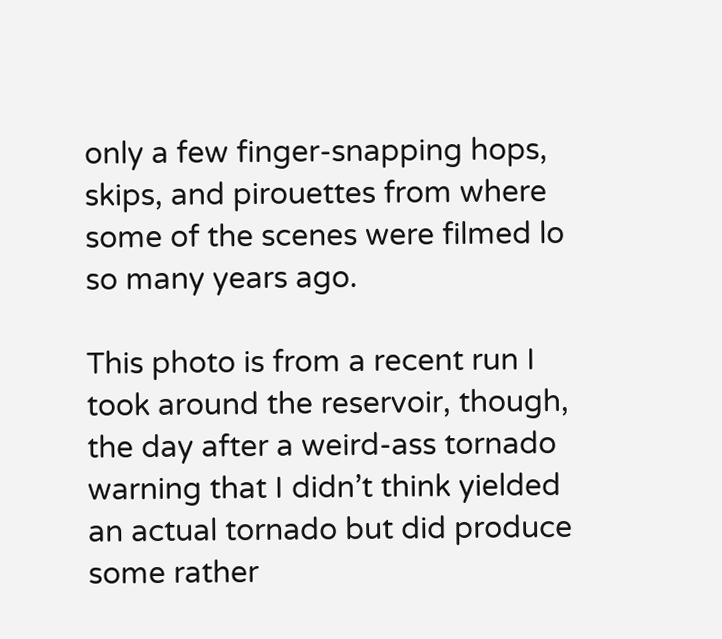only a few finger-snapping hops, skips, and pirouettes from where some of the scenes were filmed lo so many years ago.

This photo is from a recent run I took around the reservoir, though, the day after a weird-ass tornado warning that I didn’t think yielded an actual tornado but did produce some rather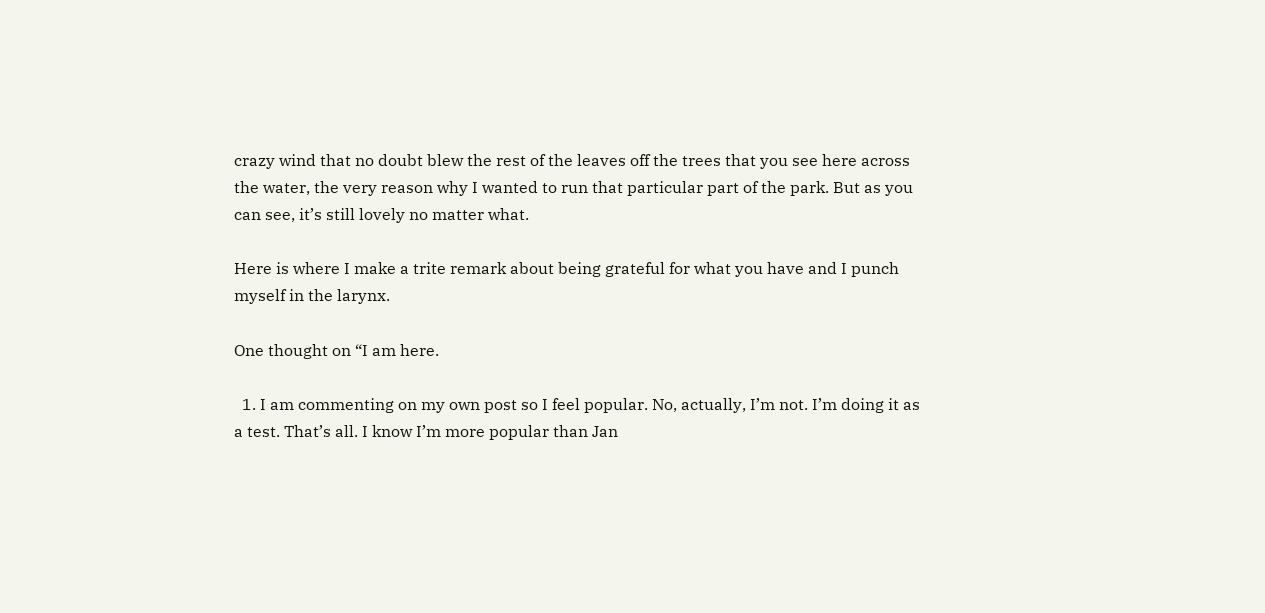crazy wind that no doubt blew the rest of the leaves off the trees that you see here across the water, the very reason why I wanted to run that particular part of the park. But as you can see, it’s still lovely no matter what.

Here is where I make a trite remark about being grateful for what you have and I punch myself in the larynx.

One thought on “I am here.

  1. I am commenting on my own post so I feel popular. No, actually, I’m not. I’m doing it as a test. That’s all. I know I’m more popular than Jan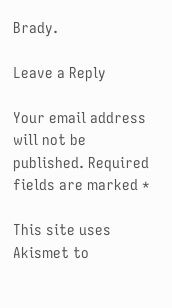Brady.

Leave a Reply

Your email address will not be published. Required fields are marked *

This site uses Akismet to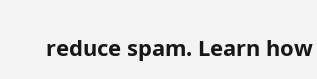reduce spam. Learn how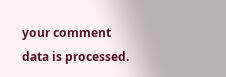your comment data is processed.